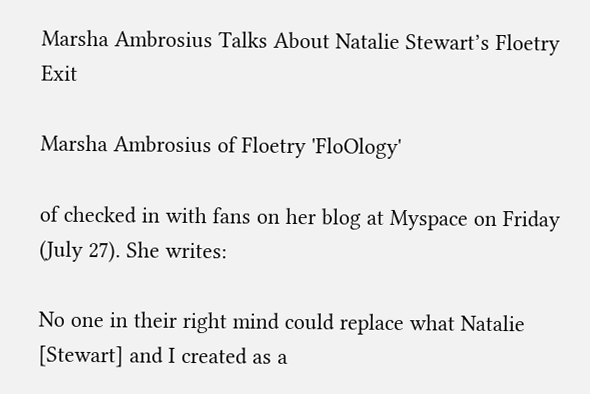Marsha Ambrosius Talks About Natalie Stewart’s Floetry Exit

Marsha Ambrosius of Floetry 'FloOlogy'

of checked in with fans on her blog at Myspace on Friday (July 27). She writes:

No one in their right mind could replace what Natalie [Stewart] and I created as a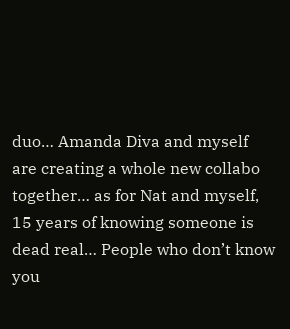duo… Amanda Diva and myself are creating a whole new collabo together… as for Nat and myself, 15 years of knowing someone is dead real… People who don’t know you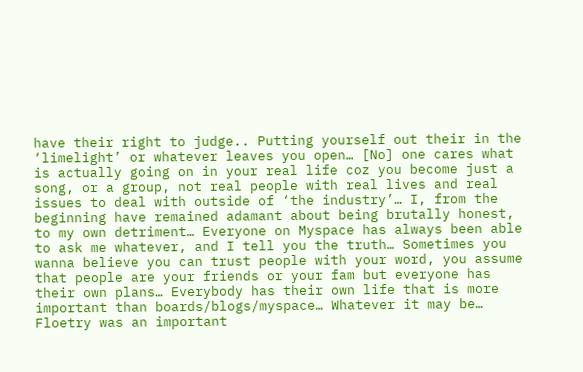have their right to judge.. Putting yourself out their in the ‘limelight’ or whatever leaves you open… [No] one cares what is actually going on in your real life coz you become just a song, or a group, not real people with real lives and real issues to deal with outside of ‘the industry’… I, from the beginning have remained adamant about being brutally honest, to my own detriment… Everyone on Myspace has always been able to ask me whatever, and I tell you the truth… Sometimes you wanna believe you can trust people with your word, you assume that people are your friends or your fam but everyone has their own plans… Everybody has their own life that is more important than boards/blogs/myspace… Whatever it may be… Floetry was an important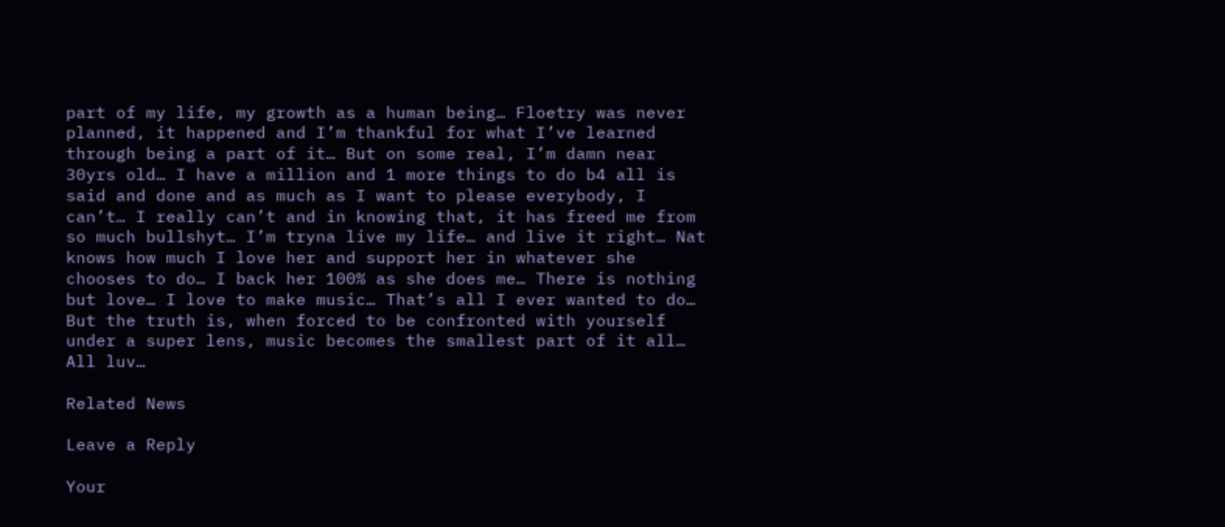part of my life, my growth as a human being… Floetry was never planned, it happened and I’m thankful for what I’ve learned through being a part of it… But on some real, I’m damn near 30yrs old… I have a million and 1 more things to do b4 all is said and done and as much as I want to please everybody, I can’t… I really can’t and in knowing that, it has freed me from so much bullshyt… I’m tryna live my life… and live it right… Nat knows how much I love her and support her in whatever she chooses to do… I back her 100% as she does me… There is nothing but love… I love to make music… That’s all I ever wanted to do… But the truth is, when forced to be confronted with yourself under a super lens, music becomes the smallest part of it all… All luv…

Related News

Leave a Reply

Your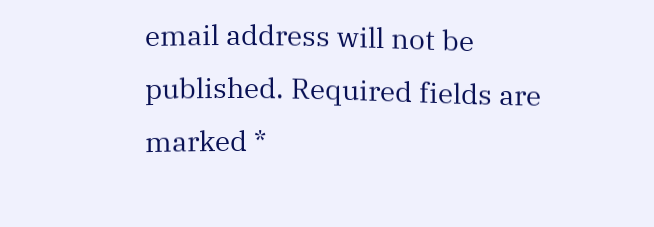email address will not be published. Required fields are marked *